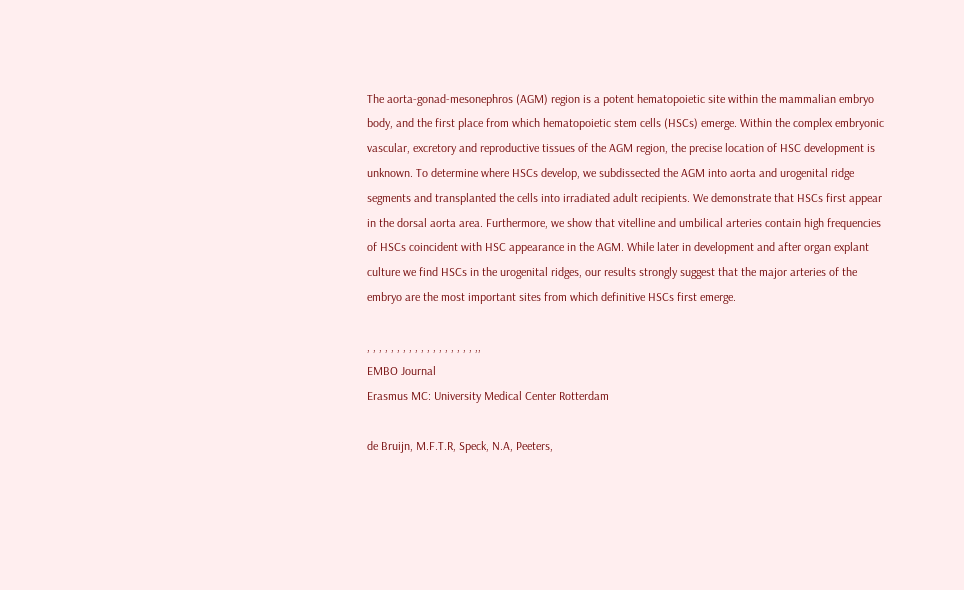The aorta-gonad-mesonephros (AGM) region is a potent hematopoietic site within the mammalian embryo body, and the first place from which hematopoietic stem cells (HSCs) emerge. Within the complex embryonic vascular, excretory and reproductive tissues of the AGM region, the precise location of HSC development is unknown. To determine where HSCs develop, we subdissected the AGM into aorta and urogenital ridge segments and transplanted the cells into irradiated adult recipients. We demonstrate that HSCs first appear in the dorsal aorta area. Furthermore, we show that vitelline and umbilical arteries contain high frequencies of HSCs coincident with HSC appearance in the AGM. While later in development and after organ explant culture we find HSCs in the urogenital ridges, our results strongly suggest that the major arteries of the embryo are the most important sites from which definitive HSCs first emerge.

, , , , , , , , , , , , , , , , , , ,,
EMBO Journal
Erasmus MC: University Medical Center Rotterdam

de Bruijn, M.F.T.R, Speck, N.A, Peeters,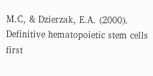M.C, & Dzierzak, E.A. (2000). Definitive hematopoietic stem cells first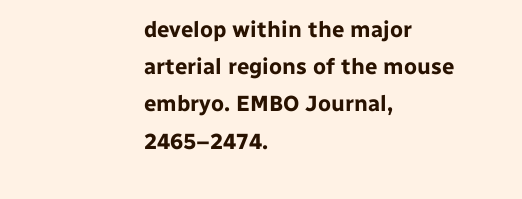develop within the major arterial regions of the mouse embryo. EMBO Journal, 2465–2474.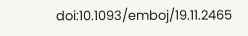doi:10.1093/emboj/19.11.2465